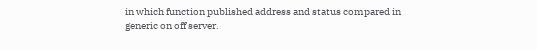in which function published address and status compared in generic on off server.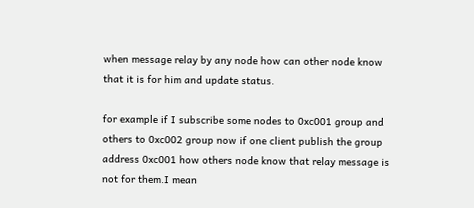when message relay by any node how can other node know that it is for him and update status.

for example if I subscribe some nodes to 0xc001 group and others to 0xc002 group now if one client publish the group address 0xc001 how others node know that relay message is not for them.I mean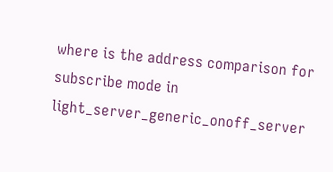where is the address comparison for subscribe mode in light_server_generic_onoff_server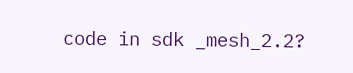code in sdk _mesh_2.2?